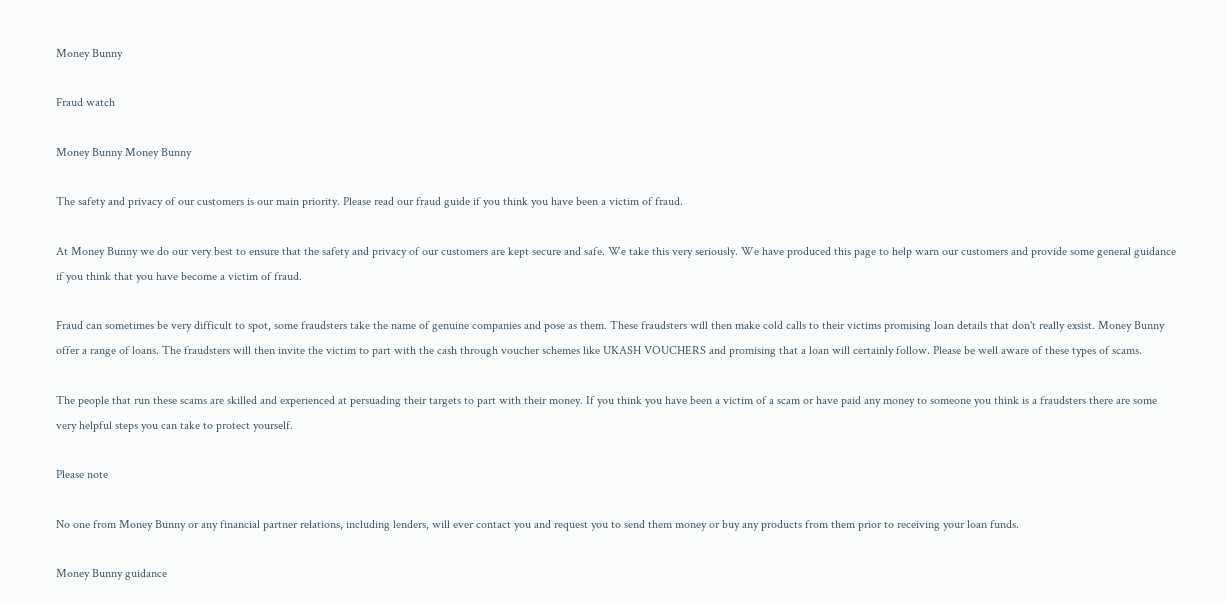Money Bunny

Fraud watch

Money Bunny Money Bunny

The safety and privacy of our customers is our main priority. Please read our fraud guide if you think you have been a victim of fraud.

At Money Bunny we do our very best to ensure that the safety and privacy of our customers are kept secure and safe. We take this very seriously. We have produced this page to help warn our customers and provide some general guidance if you think that you have become a victim of fraud.

Fraud can sometimes be very difficult to spot, some fraudsters take the name of genuine companies and pose as them. These fraudsters will then make cold calls to their victims promising loan details that don't really exsist. Money Bunny offer a range of loans. The fraudsters will then invite the victim to part with the cash through voucher schemes like UKASH VOUCHERS and promising that a loan will certainly follow. Please be well aware of these types of scams.

The people that run these scams are skilled and experienced at persuading their targets to part with their money. If you think you have been a victim of a scam or have paid any money to someone you think is a fraudsters there are some very helpful steps you can take to protect yourself.

Please note

No one from Money Bunny or any financial partner relations, including lenders, will ever contact you and request you to send them money or buy any products from them prior to receiving your loan funds.

Money Bunny guidance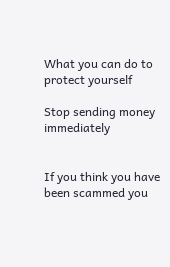What you can do to protect yourself

Stop sending money immediately


If you think you have been scammed you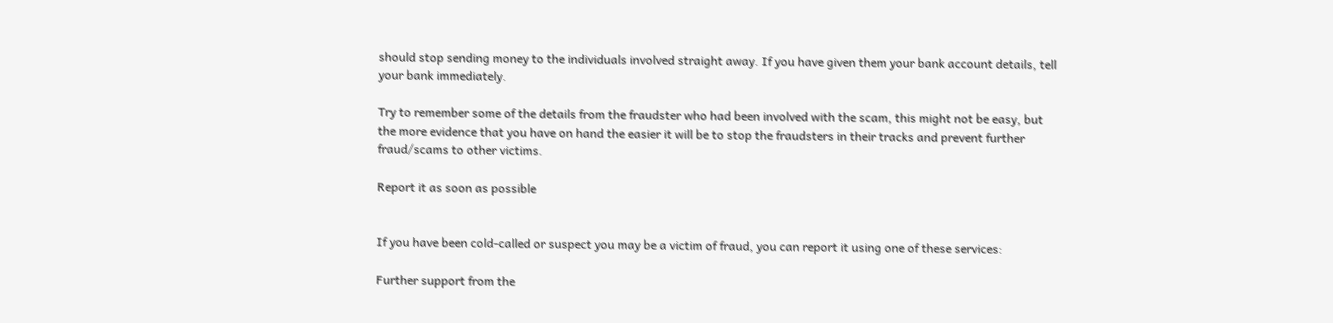should stop sending money to the individuals involved straight away. If you have given them your bank account details, tell your bank immediately.

Try to remember some of the details from the fraudster who had been involved with the scam, this might not be easy, but the more evidence that you have on hand the easier it will be to stop the fraudsters in their tracks and prevent further fraud/scams to other victims.

Report it as soon as possible


If you have been cold-called or suspect you may be a victim of fraud, you can report it using one of these services:

Further support from the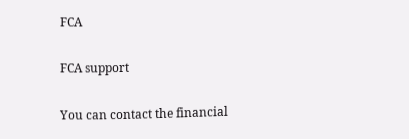FCA

FCA support

You can contact the financial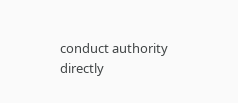conduct authority directly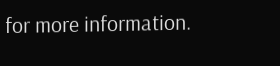for more information.